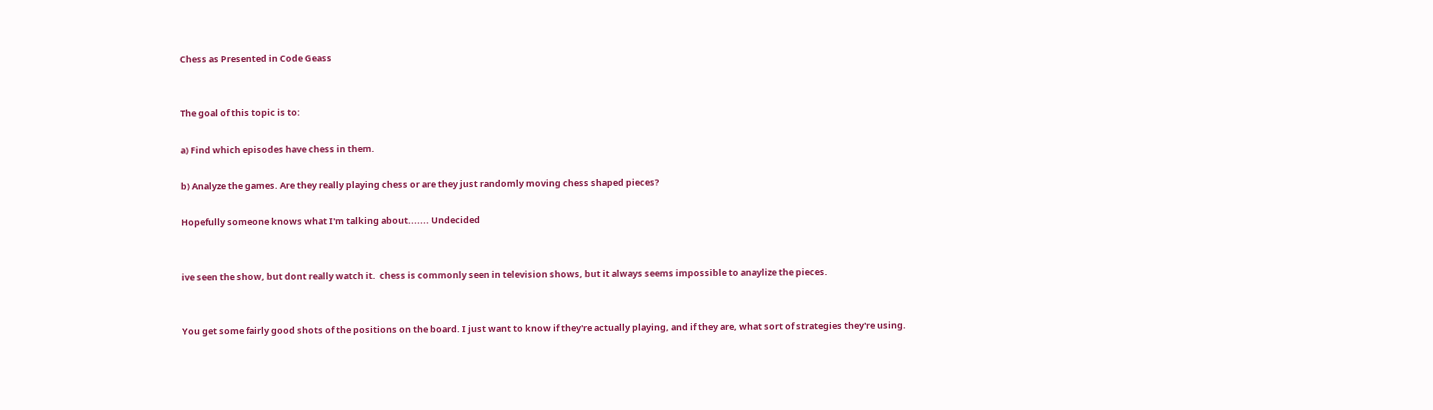Chess as Presented in Code Geass


The goal of this topic is to:

a) Find which episodes have chess in them.

b) Analyze the games. Are they really playing chess or are they just randomly moving chess shaped pieces?

Hopefully someone knows what I'm talking about....... Undecided


ive seen the show, but dont really watch it.  chess is commonly seen in television shows, but it always seems impossible to anaylize the pieces.


You get some fairly good shots of the positions on the board. I just want to know if they're actually playing, and if they are, what sort of strategies they're using.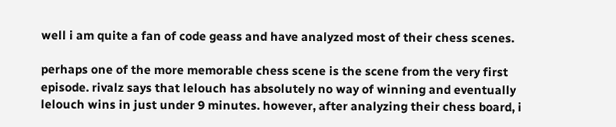well i am quite a fan of code geass and have analyzed most of their chess scenes.

perhaps one of the more memorable chess scene is the scene from the very first episode. rivalz says that lelouch has absolutely no way of winning and eventually lelouch wins in just under 9 minutes. however, after analyzing their chess board, i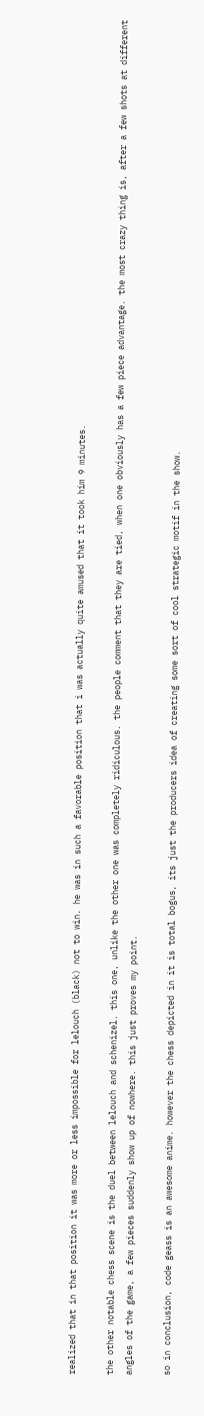realized that in that position it was more or less impossible for lelouch (black) not to win. he was in such a favorable position that i was actually quite amused that it took him 9 minutes.

the other notable chess scene is the duel between lelouch and schenizel. this one, unlike the other one was completely ridiculous. the people comment that they are tied, when one obviously has a few piece advantage. the most crazy thing is, after a few shots at different angles of the game, a few pieces suddenly show up of nowhere. this just proves my point.

so in conclusion, code geass is an awesome anime. however the chess depicted in it is total bogus, its just the producers idea of creating some sort of cool strategic motif in the show.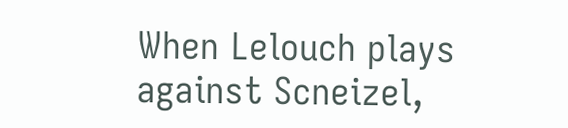When Lelouch plays against Scneizel,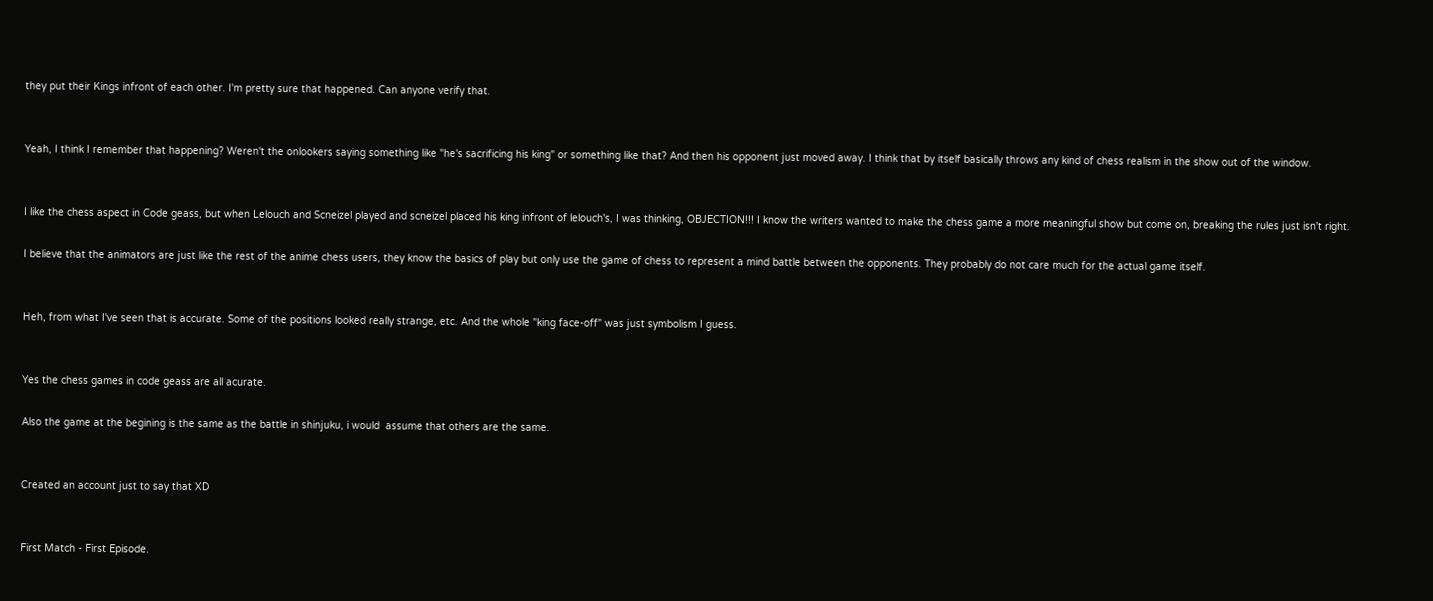they put their Kings infront of each other. I'm pretty sure that happened. Can anyone verify that.


Yeah, I think I remember that happening? Weren't the onlookers saying something like "he's sacrificing his king" or something like that? And then his opponent just moved away. I think that by itself basically throws any kind of chess realism in the show out of the window.


I like the chess aspect in Code geass, but when Lelouch and Scneizel played and scneizel placed his king infront of lelouch's, I was thinking, OBJECTION!!! I know the writers wanted to make the chess game a more meaningful show but come on, breaking the rules just isn't right.

I believe that the animators are just like the rest of the anime chess users, they know the basics of play but only use the game of chess to represent a mind battle between the opponents. They probably do not care much for the actual game itself.


Heh, from what I've seen that is accurate. Some of the positions looked really strange, etc. And the whole "king face-off" was just symbolism I guess.


Yes the chess games in code geass are all acurate.

Also the game at the begining is the same as the battle in shinjuku, i would  assume that others are the same.


Created an account just to say that XD


First Match - First Episode.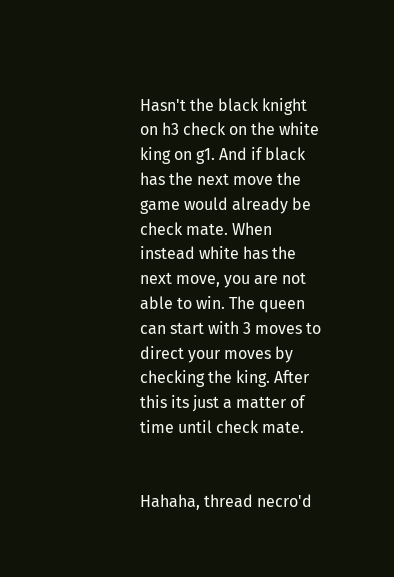Hasn't the black knight on h3 check on the white king on g1. And if black has the next move the game would already be check mate. When instead white has the next move, you are not able to win. The queen can start with 3 moves to direct your moves by checking the king. After this its just a matter of time until check mate.


Hahaha, thread necro'd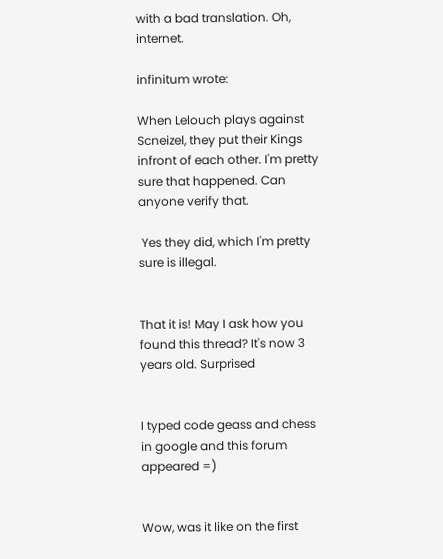with a bad translation. Oh, internet.

infinitum wrote:

When Lelouch plays against Scneizel, they put their Kings infront of each other. I'm pretty sure that happened. Can anyone verify that.

 Yes they did, which I'm pretty sure is illegal.


That it is! May I ask how you found this thread? It's now 3 years old. Surprised


I typed code geass and chess in google and this forum appeared =)


Wow, was it like on the first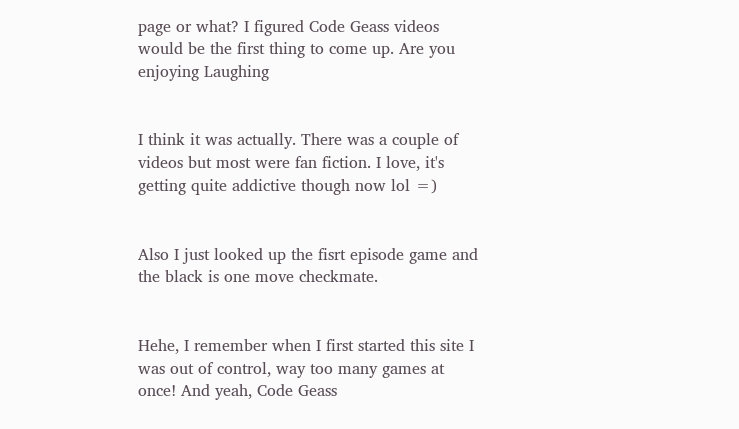page or what? I figured Code Geass videos would be the first thing to come up. Are you enjoying Laughing


I think it was actually. There was a couple of videos but most were fan fiction. I love, it's getting quite addictive though now lol =)


Also I just looked up the fisrt episode game and the black is one move checkmate.


Hehe, I remember when I first started this site I was out of control, way too many games at once! And yeah, Code Geass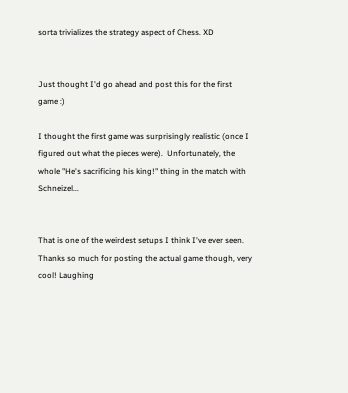sorta trivializes the strategy aspect of Chess. XD


Just thought I'd go ahead and post this for the first game :)

I thought the first game was surprisingly realistic (once I figured out what the pieces were).  Unfortunately, the whole "He's sacrificing his king!" thing in the match with Schneizel...


That is one of the weirdest setups I think I've ever seen. Thanks so much for posting the actual game though, very cool! Laughing